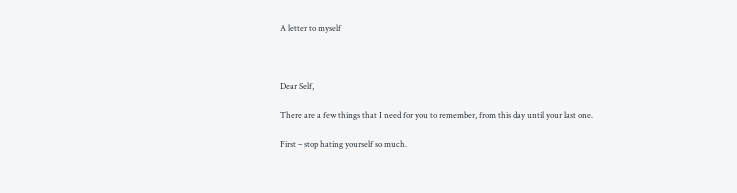A letter to myself



Dear Self,

There are a few things that I need for you to remember, from this day until your last one.

First – stop hating yourself so much.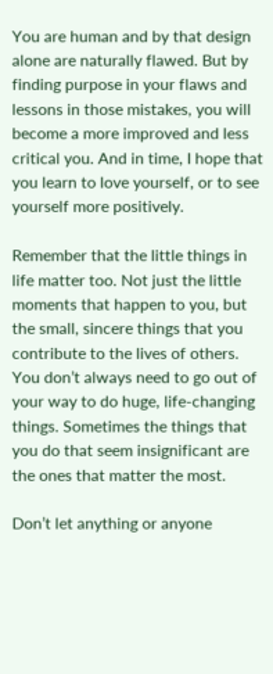You are human and by that design alone are naturally flawed. But by finding purpose in your flaws and lessons in those mistakes, you will become a more improved and less critical you. And in time, I hope that you learn to love yourself, or to see yourself more positively.

Remember that the little things in life matter too. Not just the little moments that happen to you, but the small, sincere things that you contribute to the lives of others. You don’t always need to go out of your way to do huge, life-changing things. Sometimes the things that you do that seem insignificant are the ones that matter the most.

Don’t let anything or anyone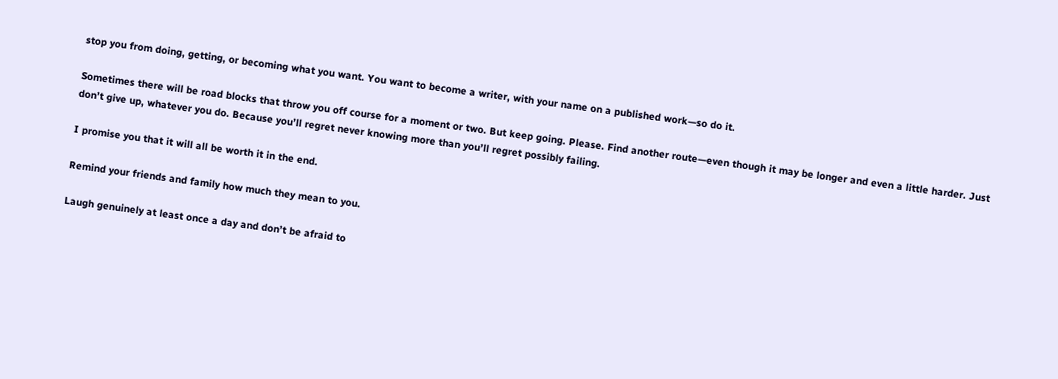stop you from doing, getting, or becoming what you want. You want to become a writer, with your name on a published work—so do it.

Sometimes there will be road blocks that throw you off course for a moment or two. But keep going. Please. Find another route—even though it may be longer and even a little harder. Just don’t give up, whatever you do. Because you’ll regret never knowing more than you’ll regret possibly failing.

I promise you that it will all be worth it in the end.

Remind your friends and family how much they mean to you.

Laugh genuinely at least once a day and don’t be afraid to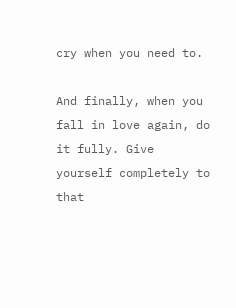cry when you need to.

And finally, when you fall in love again, do it fully. Give yourself completely to that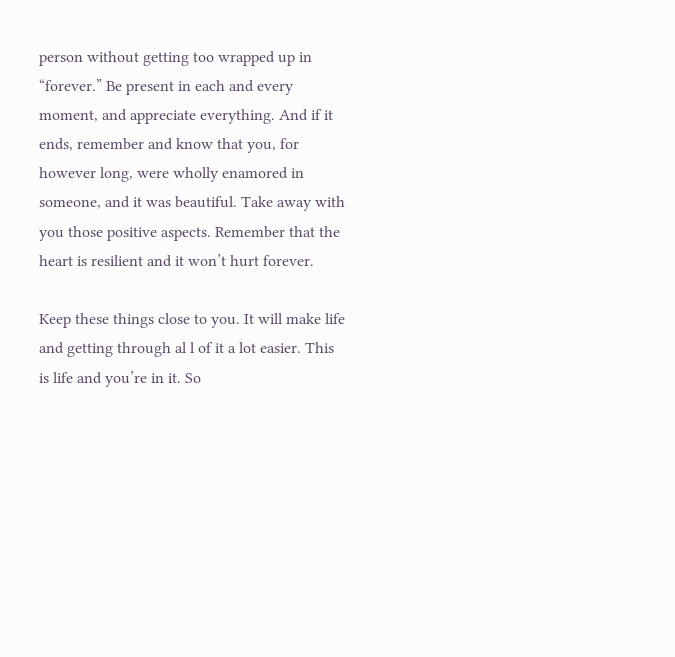person without getting too wrapped up in “forever.” Be present in each and every moment, and appreciate everything. And if it ends, remember and know that you, for however long, were wholly enamored in someone, and it was beautiful. Take away with you those positive aspects. Remember that the heart is resilient and it won’t hurt forever.

Keep these things close to you. It will make life and getting through al l of it a lot easier. This is life and you’re in it. So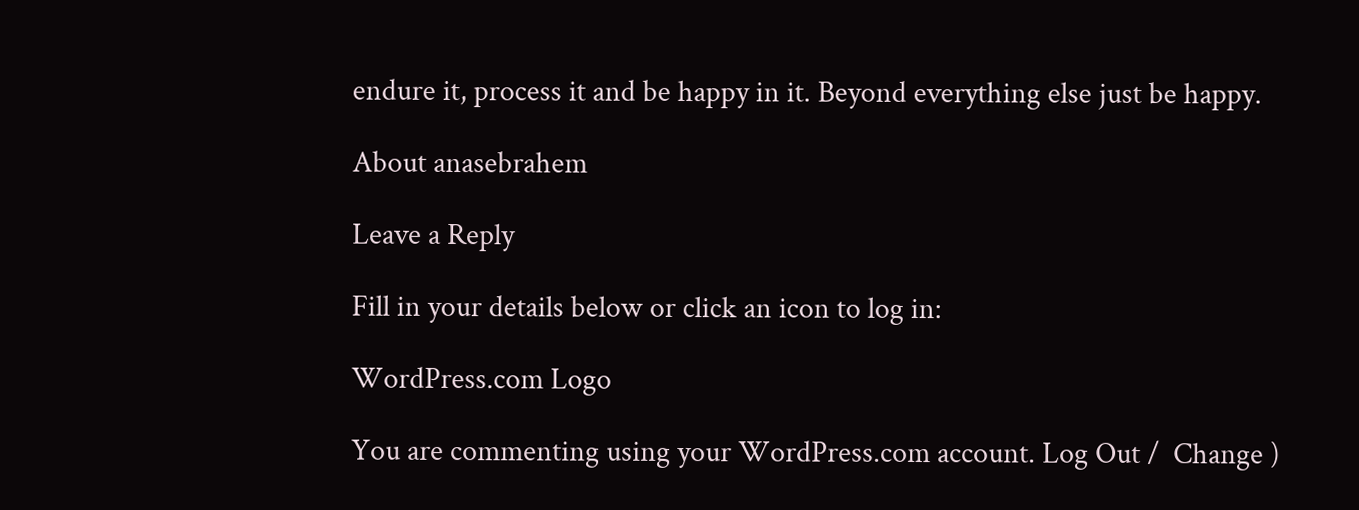endure it, process it and be happy in it. Beyond everything else just be happy.

About anasebrahem

Leave a Reply

Fill in your details below or click an icon to log in:

WordPress.com Logo

You are commenting using your WordPress.com account. Log Out /  Change )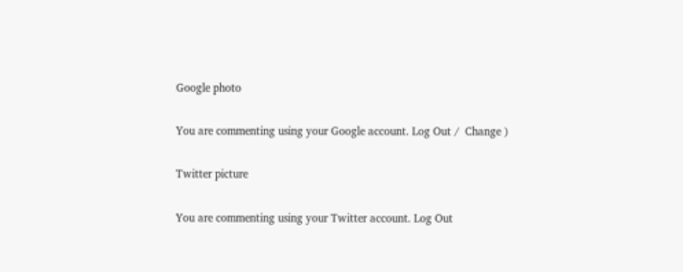Google photo

You are commenting using your Google account. Log Out /  Change )

Twitter picture

You are commenting using your Twitter account. Log Out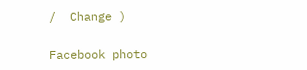/  Change )

Facebook photo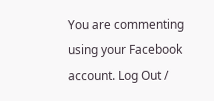You are commenting using your Facebook account. Log Out /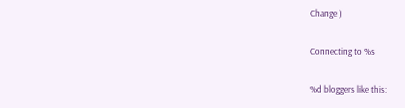Change )

Connecting to %s

%d bloggers like this: